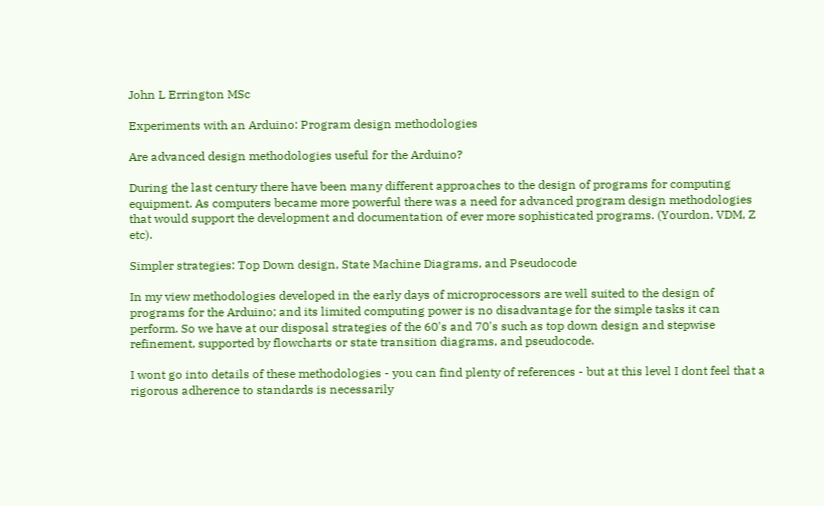John L Errington MSc

Experiments with an Arduino: Program design methodologies

Are advanced design methodologies useful for the Arduino?

During the last century there have been many different approaches to the design of programs for computing equipment. As computers became more powerful there was a need for advanced program design methodologies that would support the development and documentation of ever more sophisticated programs. (Yourdon, VDM, Z etc).

Simpler strategies: Top Down design, State Machine Diagrams, and Pseudocode

In my view methodologies developed in the early days of microprocessors are well suited to the design of programs for the Arduino; and its limited computing power is no disadvantage for the simple tasks it can perform. So we have at our disposal strategies of the 60's and 70's such as top down design and stepwise refinement, supported by flowcharts or state transition diagrams, and pseudocode.

I wont go into details of these methodologies - you can find plenty of references - but at this level I dont feel that a rigorous adherence to standards is necessarily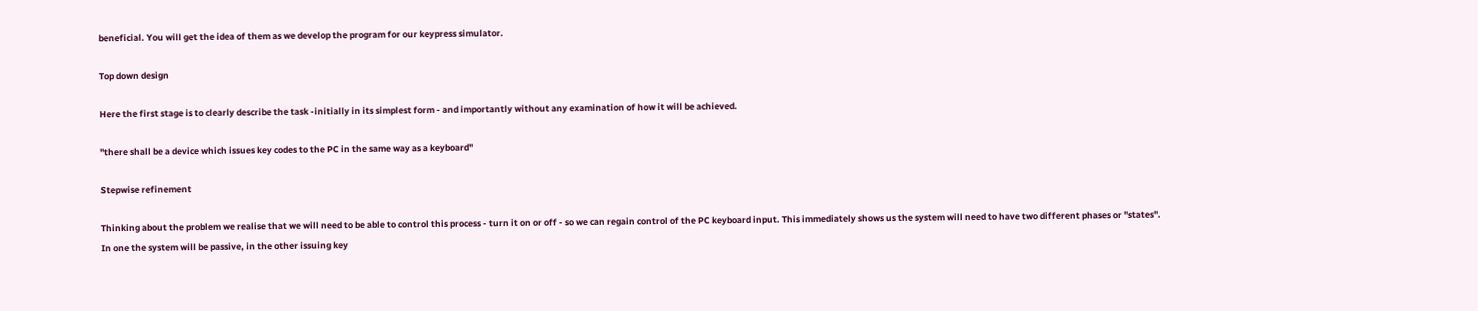beneficial. You will get the idea of them as we develop the program for our keypress simulator.

Top down design

Here the first stage is to clearly describe the task -initially in its simplest form - and importantly without any examination of how it will be achieved.

"there shall be a device which issues key codes to the PC in the same way as a keyboard"

Stepwise refinement

Thinking about the problem we realise that we will need to be able to control this process - turn it on or off - so we can regain control of the PC keyboard input. This immediately shows us the system will need to have two different phases or "states". In one the system will be passive, in the other issuing key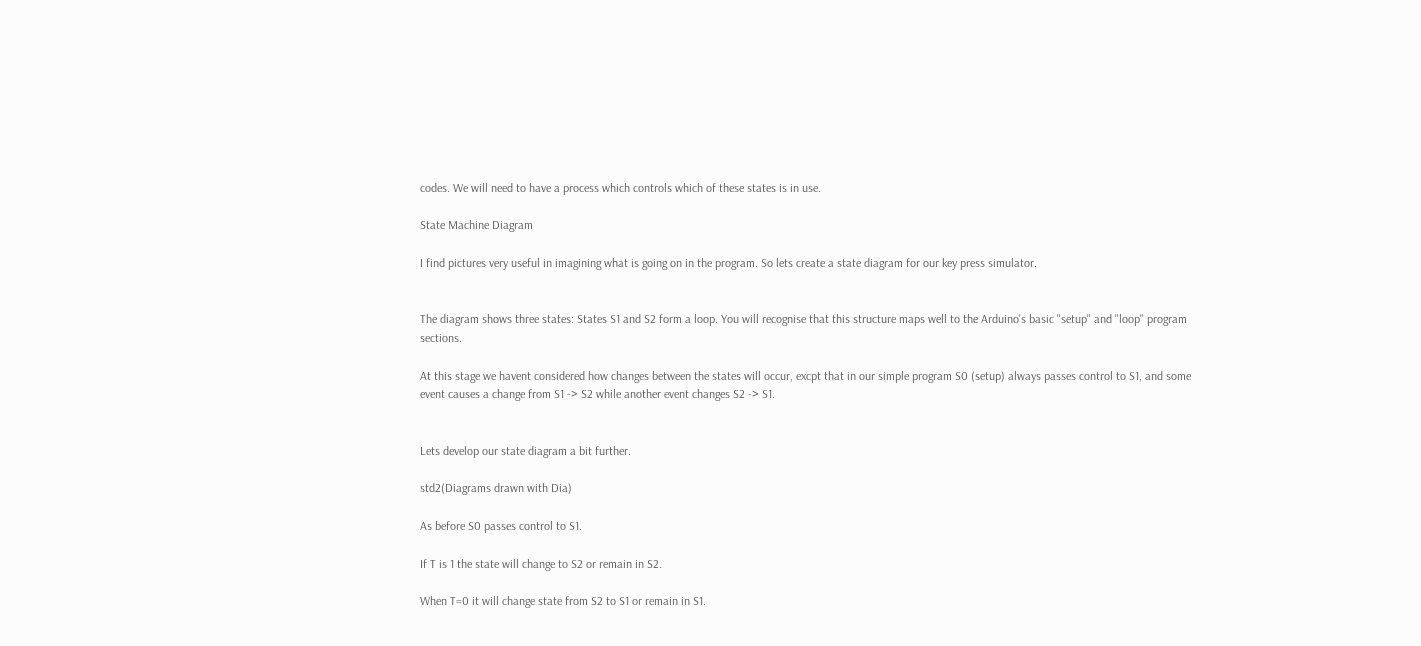codes. We will need to have a process which controls which of these states is in use.

State Machine Diagram

I find pictures very useful in imagining what is going on in the program. So lets create a state diagram for our key press simulator.


The diagram shows three states: States S1 and S2 form a loop. You will recognise that this structure maps well to the Arduino's basic "setup" and "loop" program sections.

At this stage we havent considered how changes between the states will occur, excpt that in our simple program S0 (setup) always passes control to S1, and some event causes a change from S1 -> S2 while another event changes S2 -> S1.


Lets develop our state diagram a bit further.

std2(Diagrams drawn with Dia)

As before S0 passes control to S1.

If T is 1 the state will change to S2 or remain in S2.

When T=0 it will change state from S2 to S1 or remain in S1.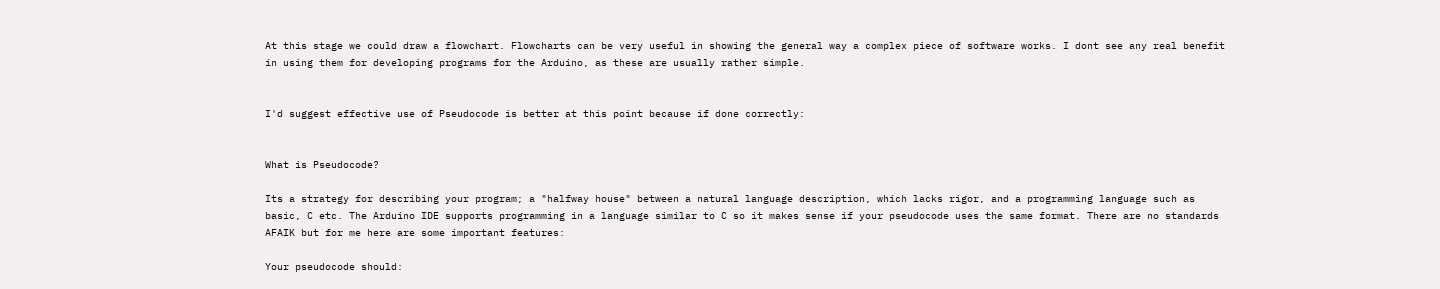At this stage we could draw a flowchart. Flowcharts can be very useful in showing the general way a complex piece of software works. I dont see any real benefit in using them for developing programs for the Arduino, as these are usually rather simple.


I'd suggest effective use of Pseudocode is better at this point because if done correctly:


What is Pseudocode?

Its a strategy for describing your program; a "halfway house" between a natural language description, which lacks rigor, and a programming language such as basic, C etc. The Arduino IDE supports programming in a language similar to C so it makes sense if your pseudocode uses the same format. There are no standards AFAIK but for me here are some important features:

Your pseudocode should: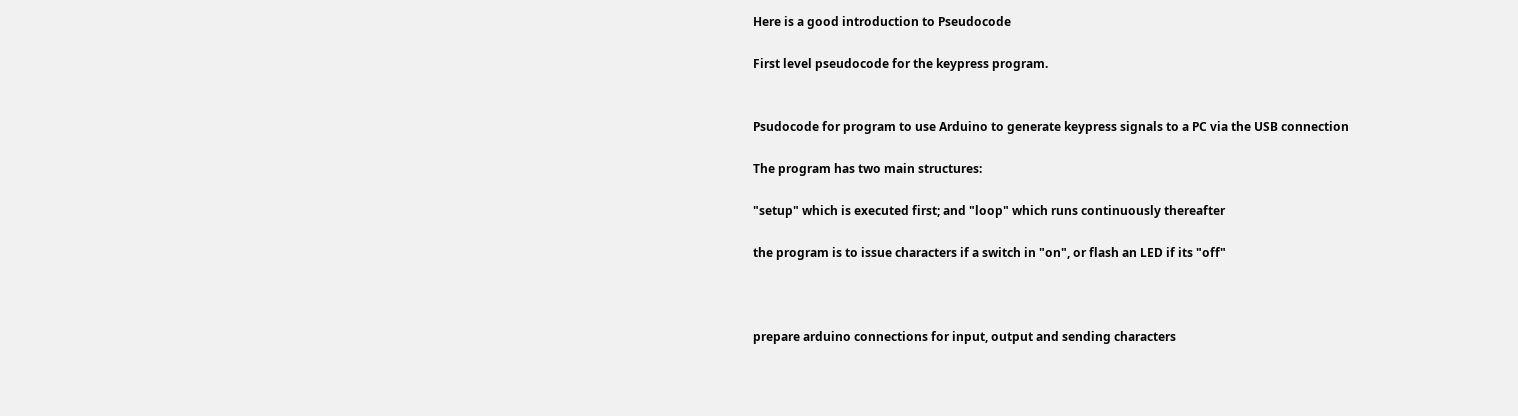Here is a good introduction to Pseudocode

First level pseudocode for the keypress program.


Psudocode for program to use Arduino to generate keypress signals to a PC via the USB connection

The program has two main structures:

"setup" which is executed first; and "loop" which runs continuously thereafter

the program is to issue characters if a switch in "on", or flash an LED if its "off"



prepare arduino connections for input, output and sending characters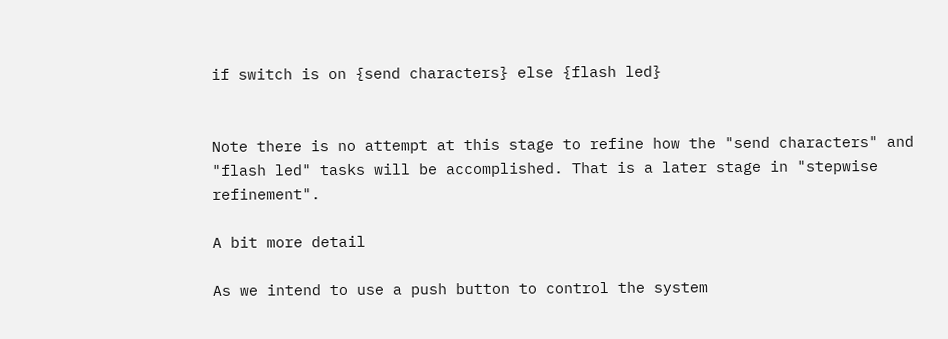if switch is on {send characters} else {flash led}


Note there is no attempt at this stage to refine how the "send characters" and "flash led" tasks will be accomplished. That is a later stage in "stepwise refinement".

A bit more detail

As we intend to use a push button to control the system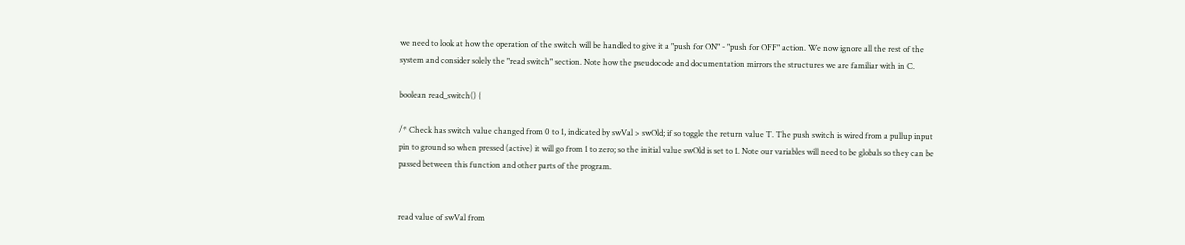we need to look at how the operation of the switch will be handled to give it a "push for ON" - "push for OFF" action. We now ignore all the rest of the system and consider solely the "read switch" section. Note how the pseudocode and documentation mirrors the structures we are familiar with in C.

boolean read_switch() {

/* Check has switch value changed from 0 to 1, indicated by swVal > swOld; if so toggle the return value T. The push switch is wired from a pullup input pin to ground so when pressed (active) it will go from 1 to zero; so the initial value swOld is set to 1. Note our variables will need to be globals so they can be passed between this function and other parts of the program.


read value of swVal from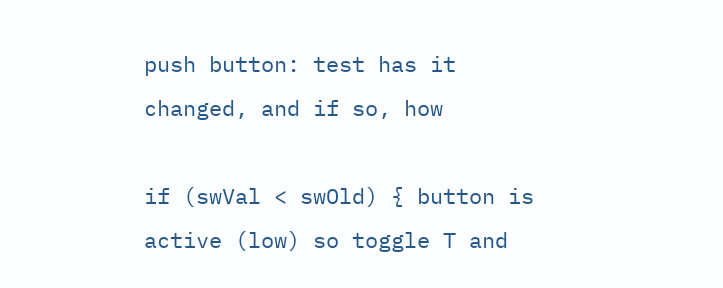push button: test has it changed, and if so, how

if (swVal < swOld) { button is active (low) so toggle T and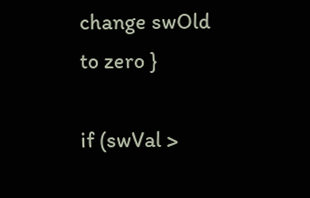change swOld to zero }

if (swVal >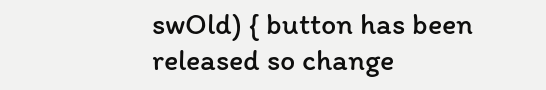swOld) { button has been released so change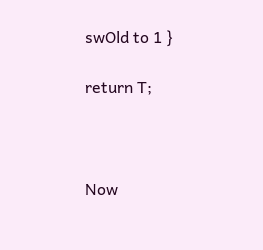swOld to 1 }

return T;



Now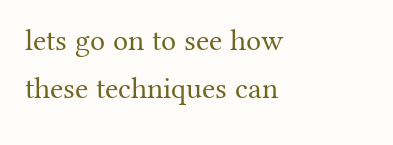lets go on to see how these techniques can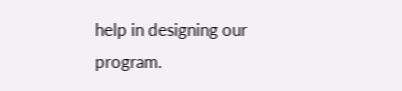help in designing our program.